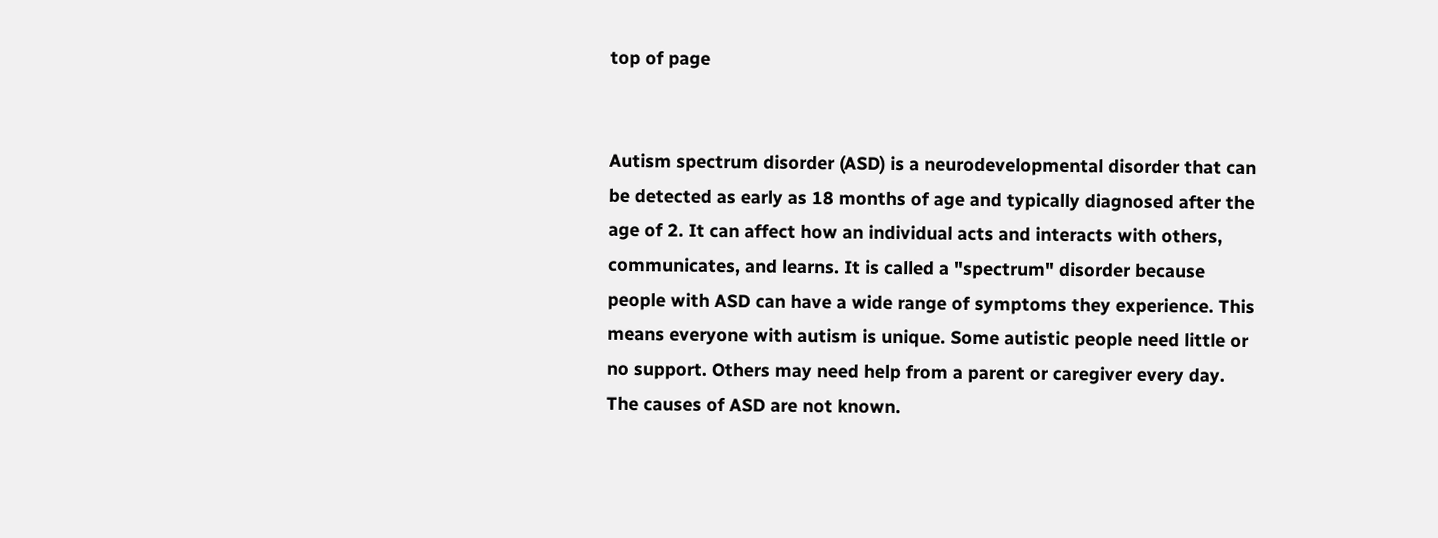top of page


Autism spectrum disorder (ASD) is a neurodevelopmental disorder that can be detected as early as 18 months of age and typically diagnosed after the age of 2. It can affect how an individual acts and interacts with others, communicates, and learns. It is called a "spectrum" disorder because people with ASD can have a wide range of symptoms they experience. This means everyone with autism is unique. Some autistic people need little or no support. Others may need help from a parent or caregiver every day. The causes of ASD are not known.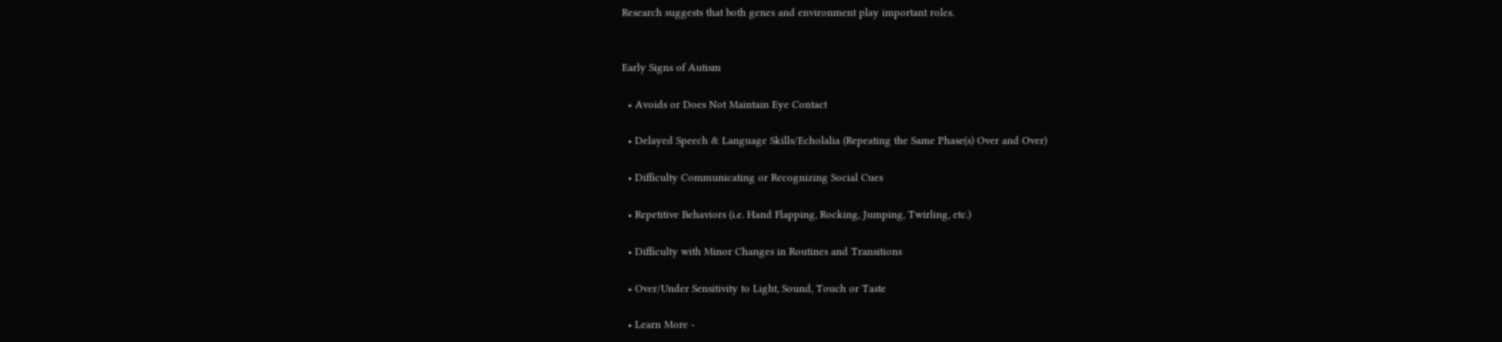Research suggests that both genes and environment play important roles.


Early Signs of Autism

  • Avoids or Does Not Maintain Eye Contact

  • Delayed Speech & Language Skills/Echolalia (Repeating the Same Phase(s) Over and Over)

  • Difficulty Communicating or Recognizing Social Cues

  • Repetitive Behaviors (i.e. Hand Flapping, Rocking, Jumping, Twirling, etc.)

  • Difficulty with Minor Changes in Routines and Transitions

  • Over/Under Sensitivity to Light, Sound, Touch or Taste

  • Learn More -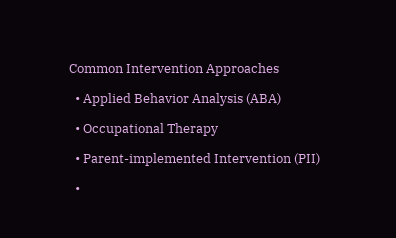Common Intervention Approaches

  • Applied Behavior Analysis (ABA)

  • Occupational Therapy

  • Parent-implemented Intervention (PII)

  •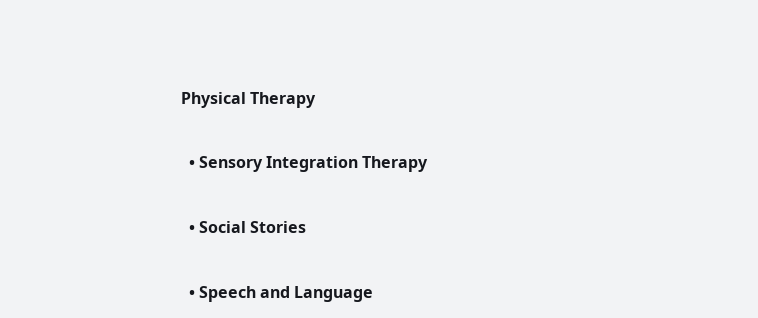Physical Therapy

  • Sensory Integration Therapy

  • Social Stories

  • Speech and Language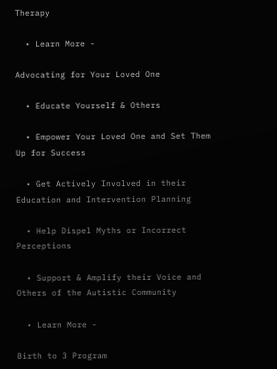Therapy

  • Learn More -

Advocating for Your Loved One

  • Educate Yourself & Others

  • Empower Your Loved One and Set Them Up for Success

  • Get Actively Involved in their Education and Intervention Planning

  • Help Dispel Myths or Incorrect Perceptions

  • Support & Amplify their Voice and Others of the Autistic Community

  • Learn More -

Birth to 3 Program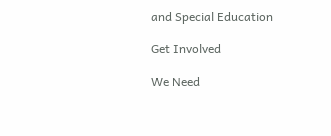and Special Education

Get Involved

We Need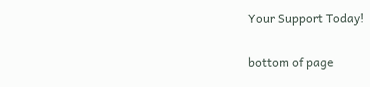Your Support Today!

bottom of page